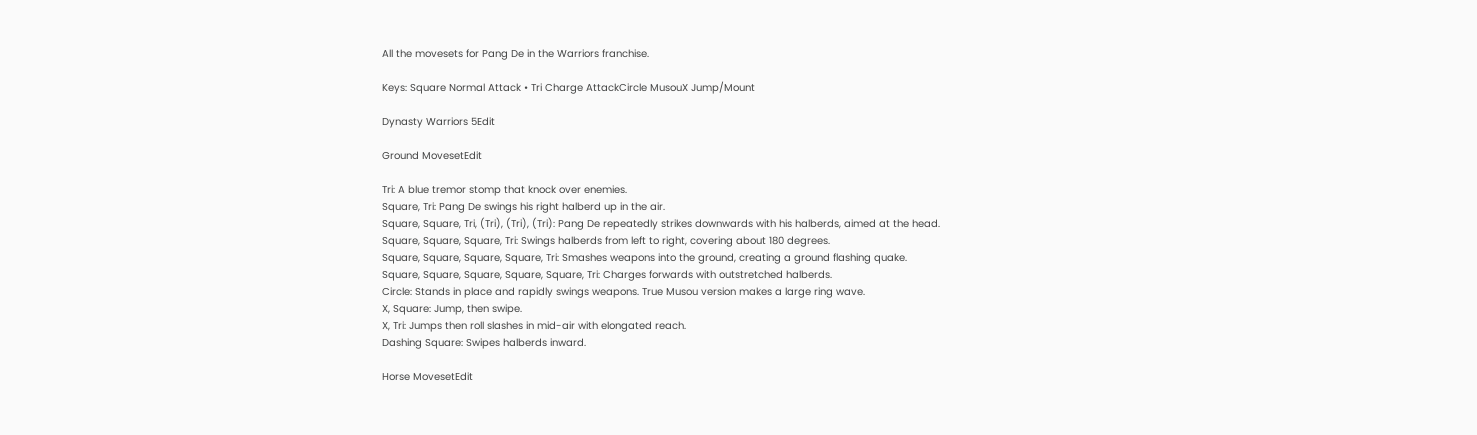All the movesets for Pang De in the Warriors franchise.

Keys: Square Normal Attack • Tri Charge AttackCircle MusouX Jump/Mount

Dynasty Warriors 5Edit

Ground MovesetEdit

Tri: A blue tremor stomp that knock over enemies.
Square, Tri: Pang De swings his right halberd up in the air.
Square, Square, Tri, (Tri), (Tri), (Tri): Pang De repeatedly strikes downwards with his halberds, aimed at the head.
Square, Square, Square, Tri: Swings halberds from left to right, covering about 180 degrees.
Square, Square, Square, Square, Tri: Smashes weapons into the ground, creating a ground flashing quake.
Square, Square, Square, Square, Square, Tri: Charges forwards with outstretched halberds.
Circle: Stands in place and rapidly swings weapons. True Musou version makes a large ring wave.
X, Square: Jump, then swipe.
X, Tri: Jumps then roll slashes in mid-air with elongated reach.
Dashing Square: Swipes halberds inward.

Horse MovesetEdit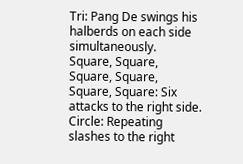Tri: Pang De swings his halberds on each side simultaneously.
Square, Square, Square, Square, Square, Square: Six attacks to the right side.
Circle: Repeating slashes to the right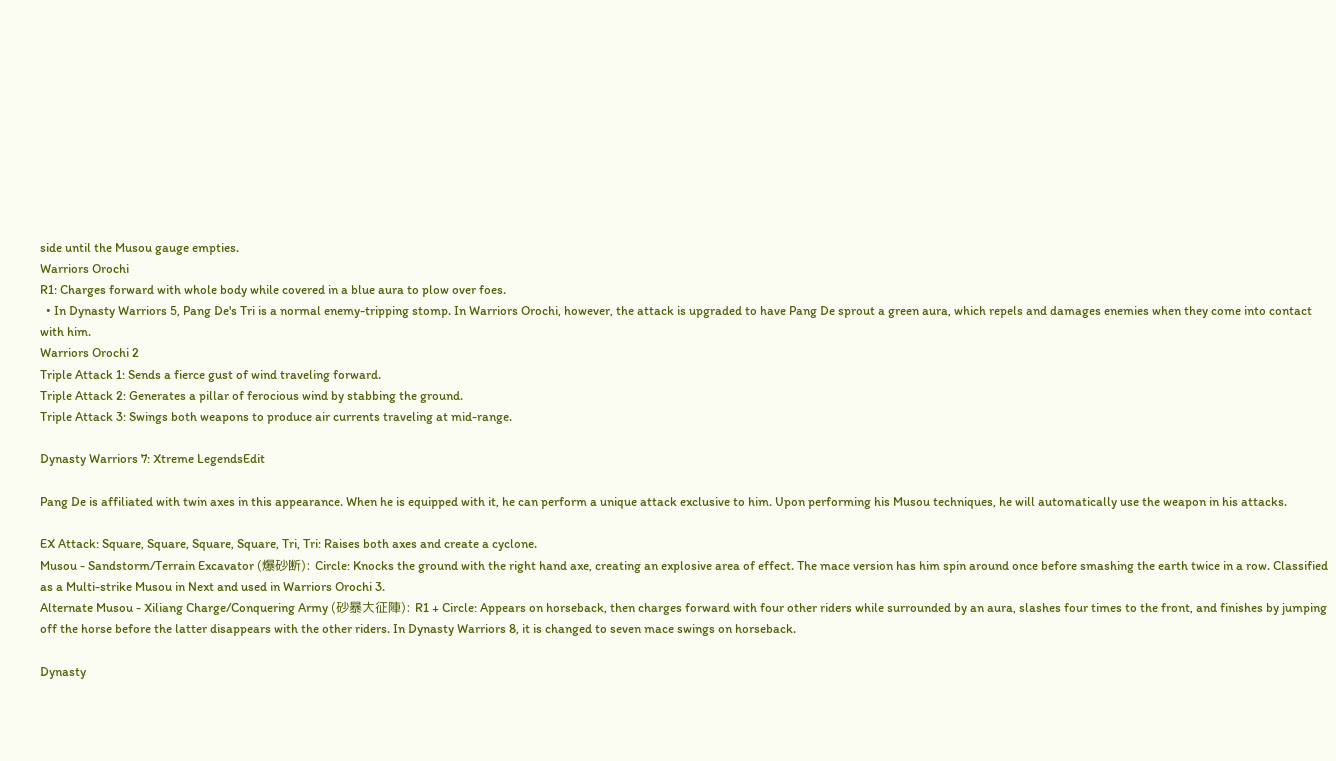side until the Musou gauge empties.
Warriors Orochi
R1: Charges forward with whole body while covered in a blue aura to plow over foes.
  • In Dynasty Warriors 5, Pang De's Tri is a normal enemy-tripping stomp. In Warriors Orochi, however, the attack is upgraded to have Pang De sprout a green aura, which repels and damages enemies when they come into contact with him.
Warriors Orochi 2
Triple Attack 1: Sends a fierce gust of wind traveling forward.
Triple Attack 2: Generates a pillar of ferocious wind by stabbing the ground.
Triple Attack 3: Swings both weapons to produce air currents traveling at mid-range.

Dynasty Warriors 7: Xtreme LegendsEdit

Pang De is affiliated with twin axes in this appearance. When he is equipped with it, he can perform a unique attack exclusive to him. Upon performing his Musou techniques, he will automatically use the weapon in his attacks.

EX Attack: Square, Square, Square, Square, Tri, Tri: Raises both axes and create a cyclone.
Musou - Sandstorm/Terrain Excavator (爆砂断): Circle: Knocks the ground with the right hand axe, creating an explosive area of effect. The mace version has him spin around once before smashing the earth twice in a row. Classified as a Multi-strike Musou in Next and used in Warriors Orochi 3.
Alternate Musou - Xiliang Charge/Conquering Army (砂暴大征陣): R1 + Circle: Appears on horseback, then charges forward with four other riders while surrounded by an aura, slashes four times to the front, and finishes by jumping off the horse before the latter disappears with the other riders. In Dynasty Warriors 8, it is changed to seven mace swings on horseback.

Dynasty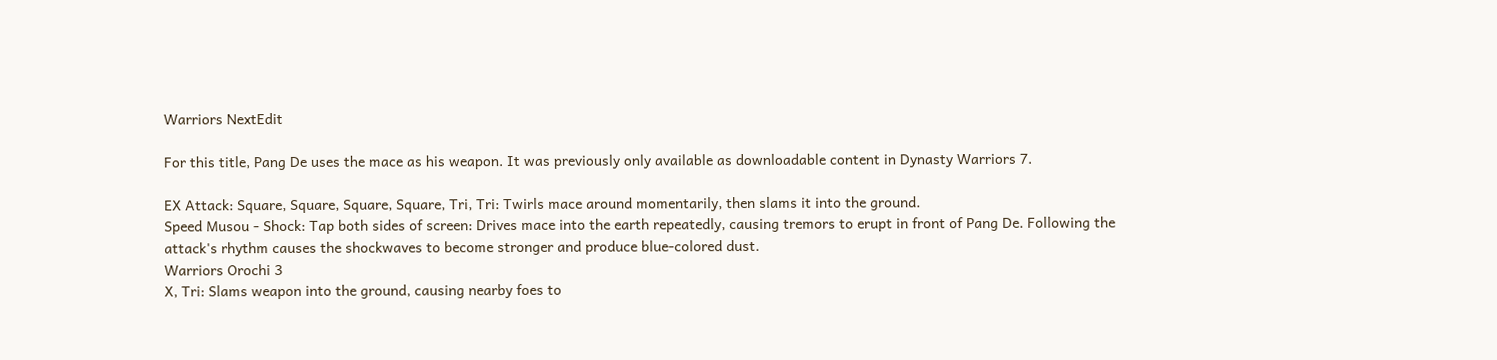Warriors NextEdit

For this title, Pang De uses the mace as his weapon. It was previously only available as downloadable content in Dynasty Warriors 7.

EX Attack: Square, Square, Square, Square, Tri, Tri: Twirls mace around momentarily, then slams it into the ground.
Speed Musou - Shock: Tap both sides of screen: Drives mace into the earth repeatedly, causing tremors to erupt in front of Pang De. Following the attack's rhythm causes the shockwaves to become stronger and produce blue-colored dust.
Warriors Orochi 3
X, Tri: Slams weapon into the ground, causing nearby foes to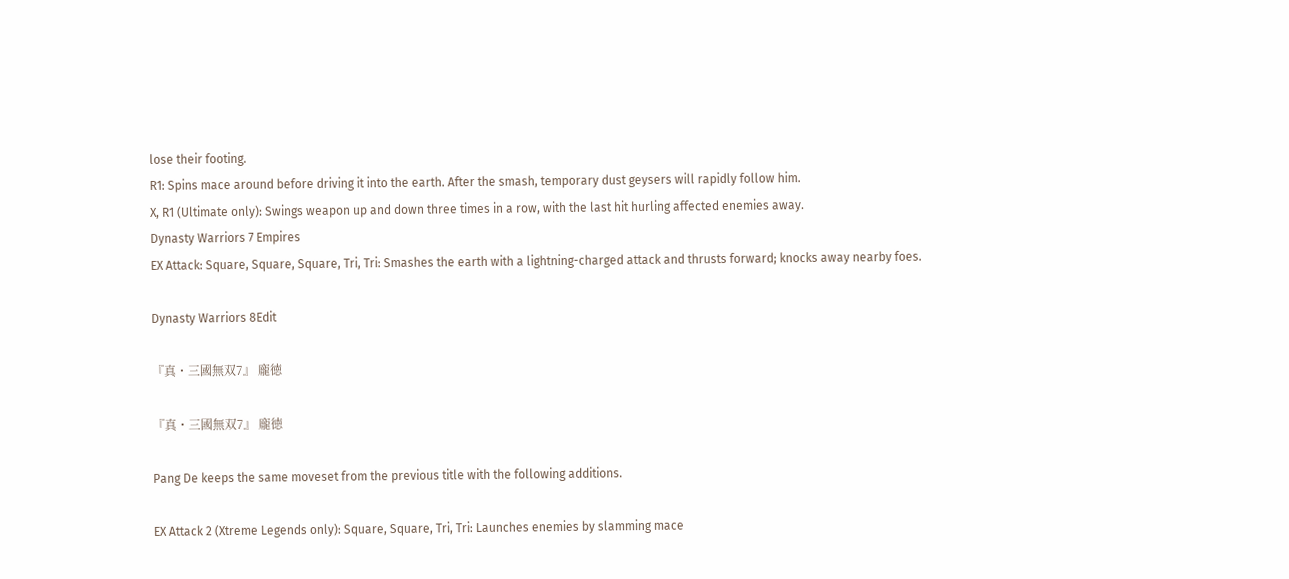lose their footing.
R1: Spins mace around before driving it into the earth. After the smash, temporary dust geysers will rapidly follow him.
X, R1 (Ultimate only): Swings weapon up and down three times in a row, with the last hit hurling affected enemies away.
Dynasty Warriors 7 Empires
EX Attack: Square, Square, Square, Tri, Tri: Smashes the earth with a lightning-charged attack and thrusts forward; knocks away nearby foes.

Dynasty Warriors 8Edit

『真・三國無双7』 龐徳

『真・三國無双7』 龐徳

Pang De keeps the same moveset from the previous title with the following additions.

EX Attack 2 (Xtreme Legends only): Square, Square, Tri, Tri: Launches enemies by slamming mace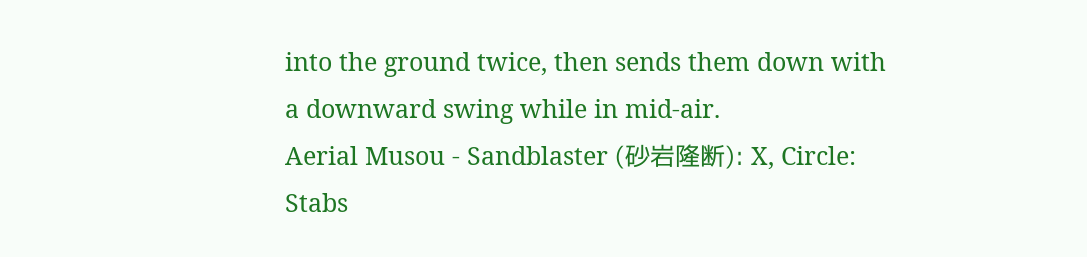into the ground twice, then sends them down with a downward swing while in mid-air.
Aerial Musou - Sandblaster (砂岩隆断): X, Circle: Stabs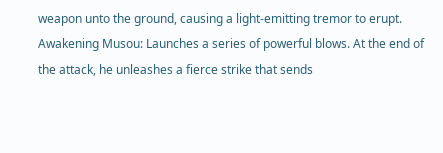weapon unto the ground, causing a light-emitting tremor to erupt.
Awakening Musou: Launches a series of powerful blows. At the end of the attack, he unleashes a fierce strike that sends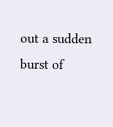out a sudden burst of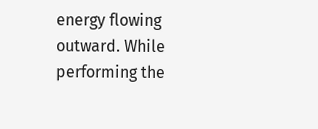energy flowing outward. While performing the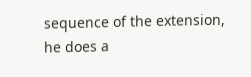sequence of the extension, he does a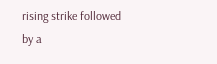rising strike followed by a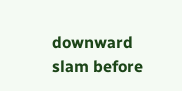downward slam before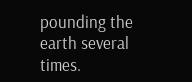pounding the earth several times.